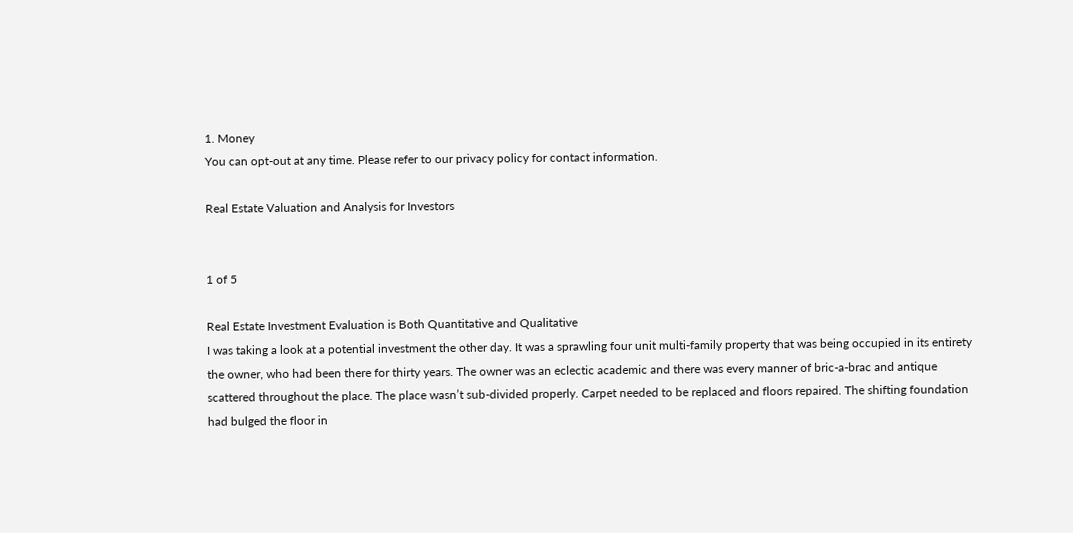1. Money
You can opt-out at any time. Please refer to our privacy policy for contact information.

Real Estate Valuation and Analysis for Investors


1 of 5

Real Estate Investment Evaluation is Both Quantitative and Qualitative
I was taking a look at a potential investment the other day. It was a sprawling four unit multi-family property that was being occupied in its entirety the owner, who had been there for thirty years. The owner was an eclectic academic and there was every manner of bric-a-brac and antique scattered throughout the place. The place wasn’t sub-divided properly. Carpet needed to be replaced and floors repaired. The shifting foundation had bulged the floor in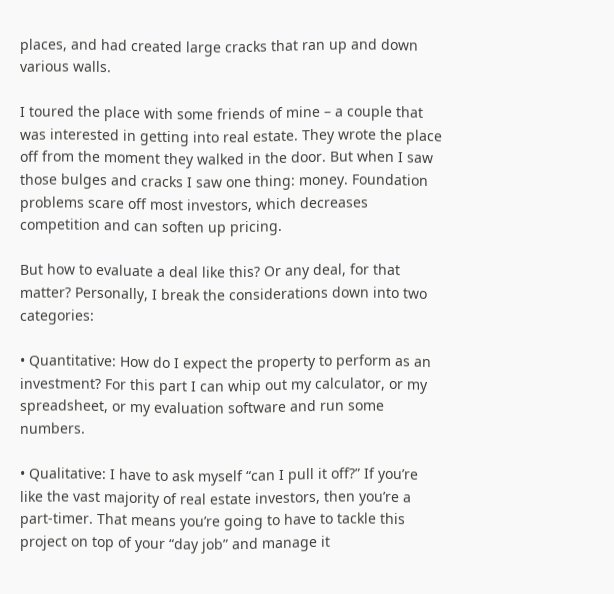places, and had created large cracks that ran up and down various walls.

I toured the place with some friends of mine – a couple that was interested in getting into real estate. They wrote the place off from the moment they walked in the door. But when I saw those bulges and cracks I saw one thing: money. Foundation problems scare off most investors, which decreases competition and can soften up pricing.

But how to evaluate a deal like this? Or any deal, for that matter? Personally, I break the considerations down into two categories:

• Quantitative: How do I expect the property to perform as an investment? For this part I can whip out my calculator, or my spreadsheet, or my evaluation software and run some numbers.

• Qualitative: I have to ask myself “can I pull it off?” If you’re like the vast majority of real estate investors, then you’re a part-timer. That means you’re going to have to tackle this project on top of your “day job” and manage it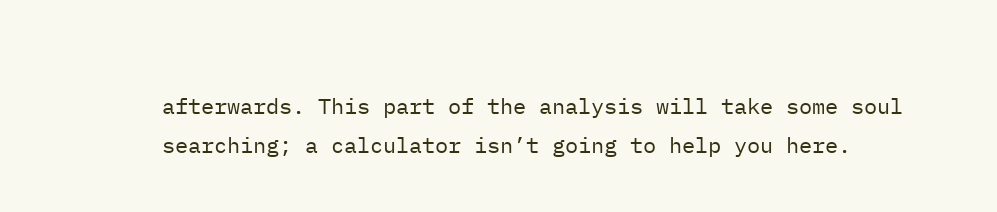afterwards. This part of the analysis will take some soul searching; a calculator isn’t going to help you here.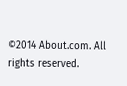©2014 About.com. All rights reserved.